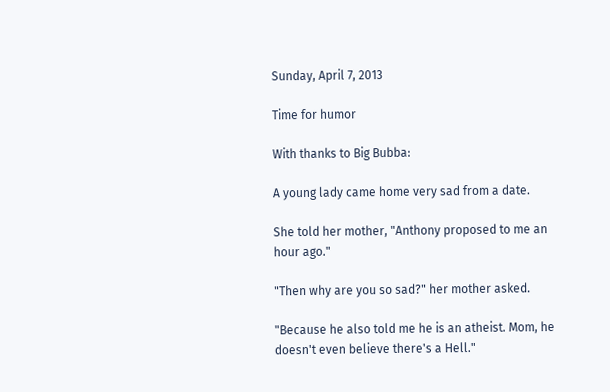Sunday, April 7, 2013

Time for humor

With thanks to Big Bubba:

A young lady came home very sad from a date.

She told her mother, "Anthony proposed to me an hour ago."

"Then why are you so sad?" her mother asked.

"Because he also told me he is an atheist. Mom, he doesn't even believe there's a Hell."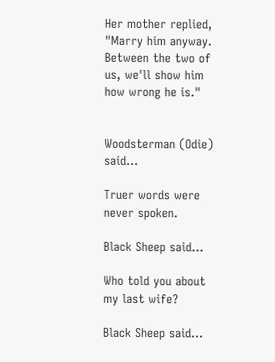Her mother replied, "Marry him anyway. Between the two of us, we'll show him how wrong he is."


Woodsterman (Odie) said...

Truer words were never spoken.

Black Sheep said...

Who told you about my last wife?

Black Sheep said...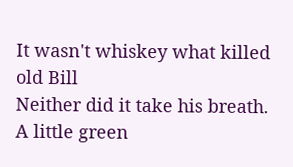It wasn't whiskey what killed old Bill
Neither did it take his breath.
A little green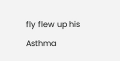fly flew up his
Asthma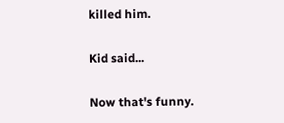killed him.

Kid said...

Now that's funny.